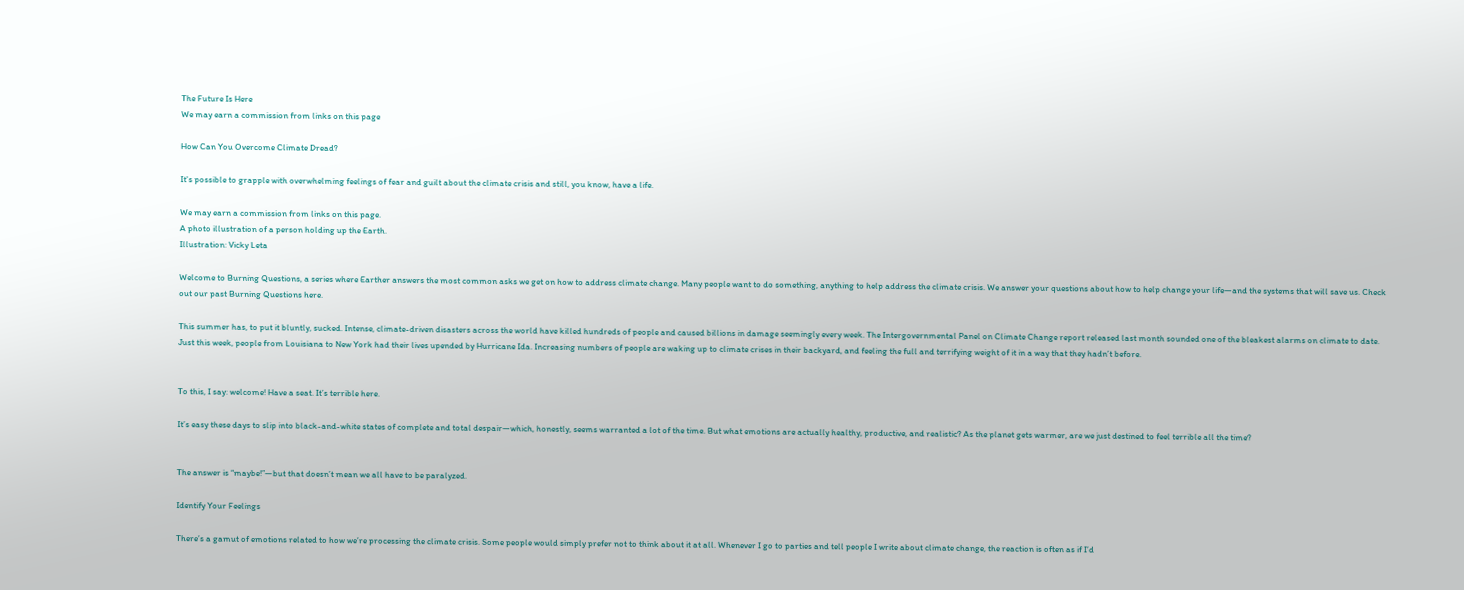The Future Is Here
We may earn a commission from links on this page

How Can You Overcome Climate Dread?

It's possible to grapple with overwhelming feelings of fear and guilt about the climate crisis and still, you know, have a life.

We may earn a commission from links on this page.
A photo illustration of a person holding up the Earth.
Illustration: Vicky Leta

Welcome to Burning Questions, a series where Earther answers the most common asks we get on how to address climate change. Many people want to do something, anything to help address the climate crisis. We answer your questions about how to help change your life—and the systems that will save us. Check out our past Burning Questions here.

This summer has, to put it bluntly, sucked. Intense, climate-driven disasters across the world have killed hundreds of people and caused billions in damage seemingly every week. The Intergovernmental Panel on Climate Change report released last month sounded one of the bleakest alarms on climate to date. Just this week, people from Louisiana to New York had their lives upended by Hurricane Ida. Increasing numbers of people are waking up to climate crises in their backyard, and feeling the full and terrifying weight of it in a way that they hadn’t before.


To this, I say: welcome! Have a seat. It’s terrible here.

It’s easy these days to slip into black-and-white states of complete and total despair—which, honestly, seems warranted a lot of the time. But what emotions are actually healthy, productive, and realistic? As the planet gets warmer, are we just destined to feel terrible all the time?


The answer is “maybe!”—but that doesn’t mean we all have to be paralyzed.

Identify Your Feelings

There’s a gamut of emotions related to how we’re processing the climate crisis. Some people would simply prefer not to think about it at all. Whenever I go to parties and tell people I write about climate change, the reaction is often as if I’d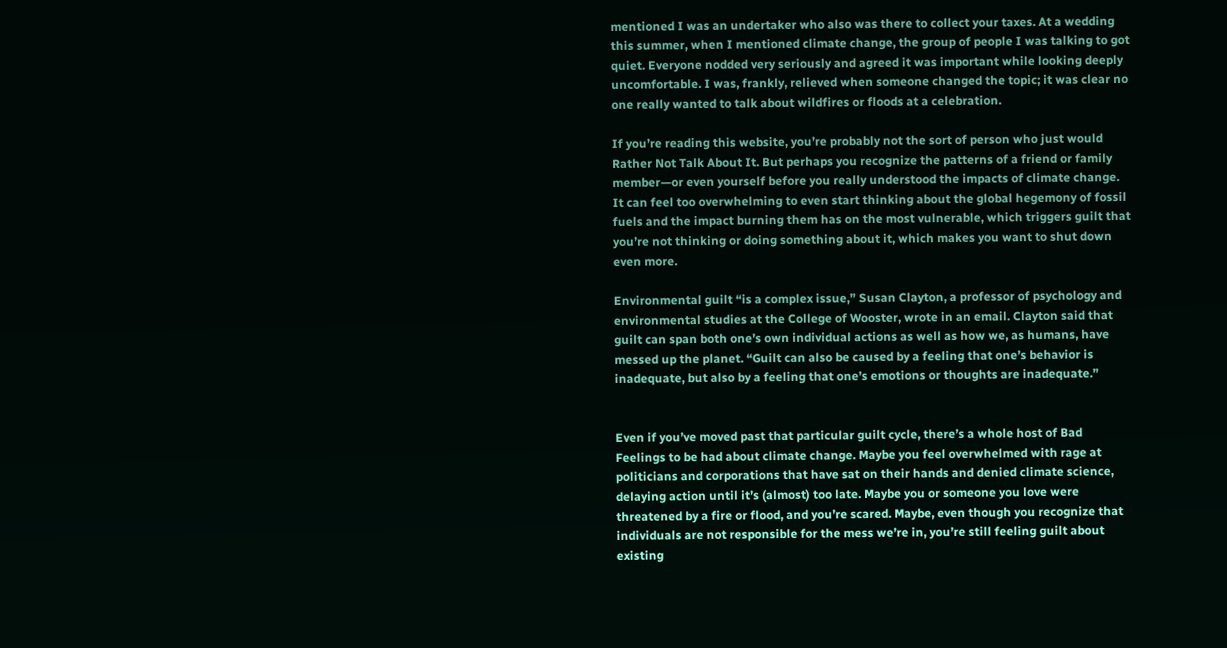mentioned I was an undertaker who also was there to collect your taxes. At a wedding this summer, when I mentioned climate change, the group of people I was talking to got quiet. Everyone nodded very seriously and agreed it was important while looking deeply uncomfortable. I was, frankly, relieved when someone changed the topic; it was clear no one really wanted to talk about wildfires or floods at a celebration.

If you’re reading this website, you’re probably not the sort of person who just would Rather Not Talk About It. But perhaps you recognize the patterns of a friend or family member—or even yourself before you really understood the impacts of climate change. It can feel too overwhelming to even start thinking about the global hegemony of fossil fuels and the impact burning them has on the most vulnerable, which triggers guilt that you’re not thinking or doing something about it, which makes you want to shut down even more.

Environmental guilt “is a complex issue,” Susan Clayton, a professor of psychology and environmental studies at the College of Wooster, wrote in an email. Clayton said that guilt can span both one’s own individual actions as well as how we, as humans, have messed up the planet. “Guilt can also be caused by a feeling that one’s behavior is inadequate, but also by a feeling that one’s emotions or thoughts are inadequate.”


Even if you’ve moved past that particular guilt cycle, there’s a whole host of Bad Feelings to be had about climate change. Maybe you feel overwhelmed with rage at politicians and corporations that have sat on their hands and denied climate science, delaying action until it’s (almost) too late. Maybe you or someone you love were threatened by a fire or flood, and you’re scared. Maybe, even though you recognize that individuals are not responsible for the mess we’re in, you’re still feeling guilt about existing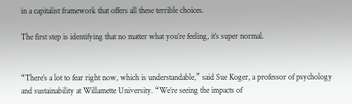in a capitalist framework that offers all these terrible choices.

The first step is identifying that no matter what you’re feeling, it’s super normal.


“There’s a lot to fear right now, which is understandable,” said Sue Koger, a professor of psychology and sustainability at Willamette University. “We’re seeing the impacts of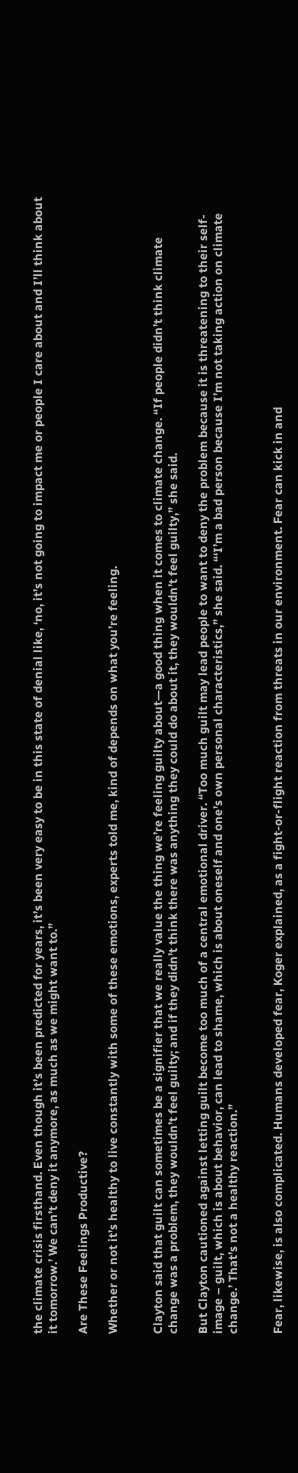the climate crisis firsthand. Even though it’s been predicted for years, it’s been very easy to be in this state of denial like, ‘no, it’s not going to impact me or people I care about and I’ll think about it tomorrow.’ We can’t deny it anymore, as much as we might want to.”

Are These Feelings Productive?

Whether or not it’s healthy to live constantly with some of these emotions, experts told me, kind of depends on what you’re feeling.


Clayton said that guilt can sometimes be a signifier that we really value the thing we’re feeling guilty about—a good thing when it comes to climate change. “If people didn’t think climate change was a problem, they wouldn’t feel guilty; and if they didn’t think there was anything they could do about it, they wouldn’t feel guilty,” she said.

But Clayton cautioned against letting guilt become too much of a central emotional driver. “Too much guilt may lead people to want to deny the problem because it is threatening to their self-image – guilt, which is about behavior, can lead to shame, which is about oneself and one’s own personal characteristics,” she said. “‘I’m a bad person because I’m not taking action on climate change.’ That’s not a healthy reaction.”


Fear, likewise, is also complicated. Humans developed fear, Koger explained, as a fight-or-flight reaction from threats in our environment. Fear can kick in and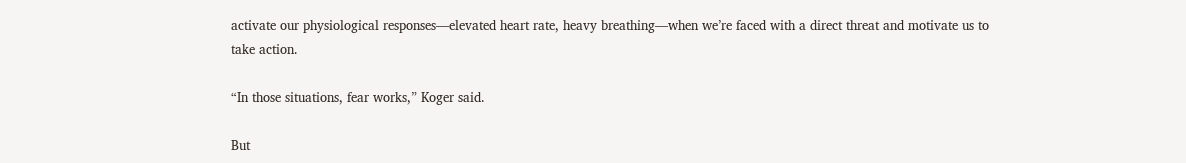activate our physiological responses—elevated heart rate, heavy breathing—when we’re faced with a direct threat and motivate us to take action.

“In those situations, fear works,” Koger said.

But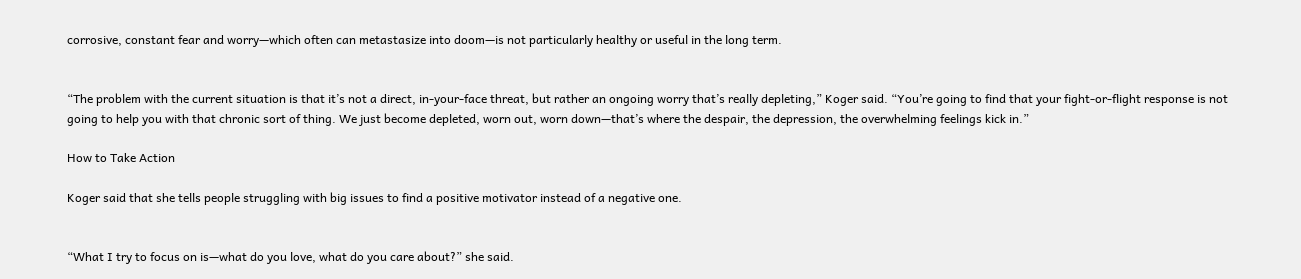corrosive, constant fear and worry—which often can metastasize into doom—is not particularly healthy or useful in the long term.


“The problem with the current situation is that it’s not a direct, in-your-face threat, but rather an ongoing worry that’s really depleting,” Koger said. “You’re going to find that your fight-or-flight response is not going to help you with that chronic sort of thing. We just become depleted, worn out, worn down—that’s where the despair, the depression, the overwhelming feelings kick in.”

How to Take Action

Koger said that she tells people struggling with big issues to find a positive motivator instead of a negative one.


“What I try to focus on is—what do you love, what do you care about?” she said.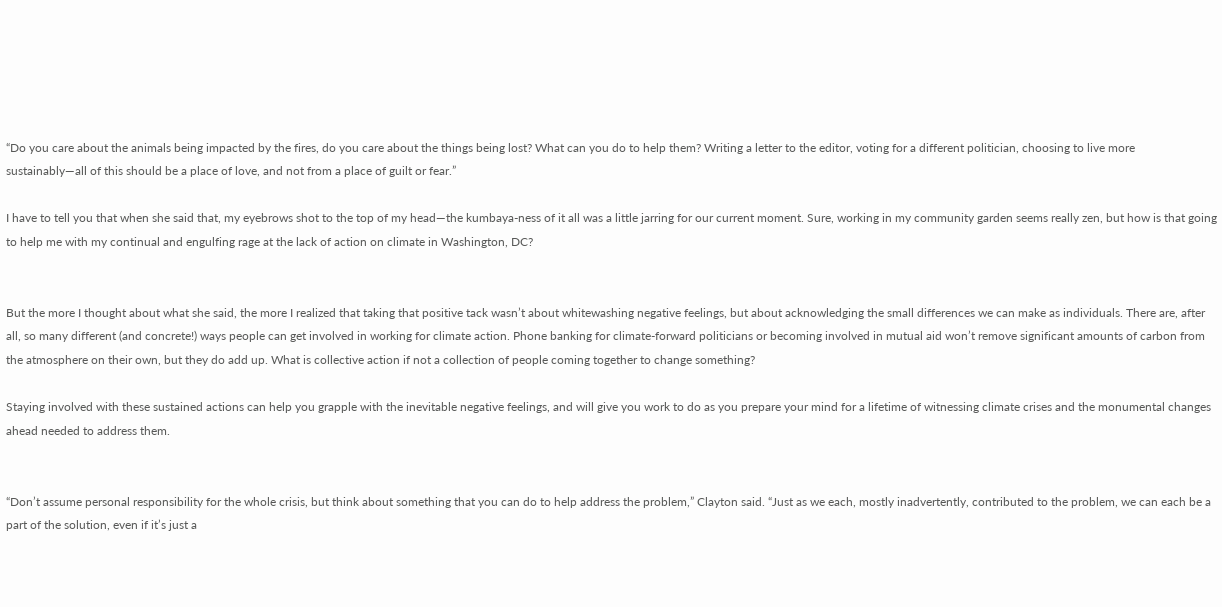“Do you care about the animals being impacted by the fires, do you care about the things being lost? What can you do to help them? Writing a letter to the editor, voting for a different politician, choosing to live more sustainably—all of this should be a place of love, and not from a place of guilt or fear.”

I have to tell you that when she said that, my eyebrows shot to the top of my head—the kumbaya-ness of it all was a little jarring for our current moment. Sure, working in my community garden seems really zen, but how is that going to help me with my continual and engulfing rage at the lack of action on climate in Washington, DC?


But the more I thought about what she said, the more I realized that taking that positive tack wasn’t about whitewashing negative feelings, but about acknowledging the small differences we can make as individuals. There are, after all, so many different (and concrete!) ways people can get involved in working for climate action. Phone banking for climate-forward politicians or becoming involved in mutual aid won’t remove significant amounts of carbon from the atmosphere on their own, but they do add up. What is collective action if not a collection of people coming together to change something?

Staying involved with these sustained actions can help you grapple with the inevitable negative feelings, and will give you work to do as you prepare your mind for a lifetime of witnessing climate crises and the monumental changes ahead needed to address them.


“Don’t assume personal responsibility for the whole crisis, but think about something that you can do to help address the problem,” Clayton said. “Just as we each, mostly inadvertently, contributed to the problem, we can each be a part of the solution, even if it’s just a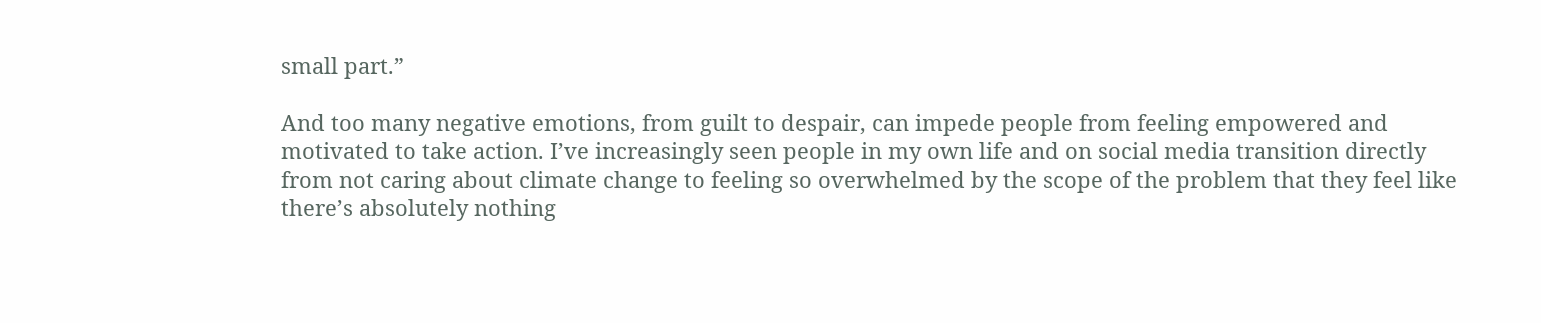small part.”

And too many negative emotions, from guilt to despair, can impede people from feeling empowered and motivated to take action. I’ve increasingly seen people in my own life and on social media transition directly from not caring about climate change to feeling so overwhelmed by the scope of the problem that they feel like there’s absolutely nothing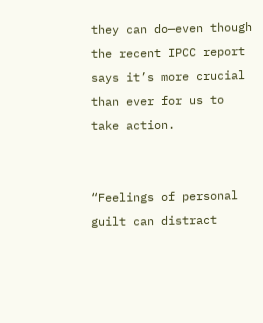they can do—even though the recent IPCC report says it’s more crucial than ever for us to take action.


“Feelings of personal guilt can distract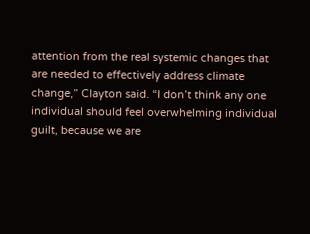attention from the real systemic changes that are needed to effectively address climate change,” Clayton said. “I don’t think any one individual should feel overwhelming individual guilt, because we are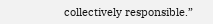collectively responsible.”